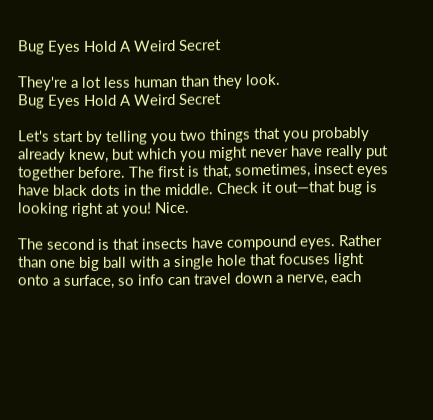Bug Eyes Hold A Weird Secret

They're a lot less human than they look.
Bug Eyes Hold A Weird Secret

Let's start by telling you two things that you probably already knew, but which you might never have really put together before. The first is that, sometimes, insect eyes have black dots in the middle. Check it out—that bug is looking right at you! Nice.

The second is that insects have compound eyes. Rather than one big ball with a single hole that focuses light onto a surface, so info can travel down a nerve, each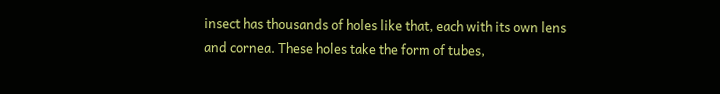insect has thousands of holes like that, each with its own lens and cornea. These holes take the form of tubes,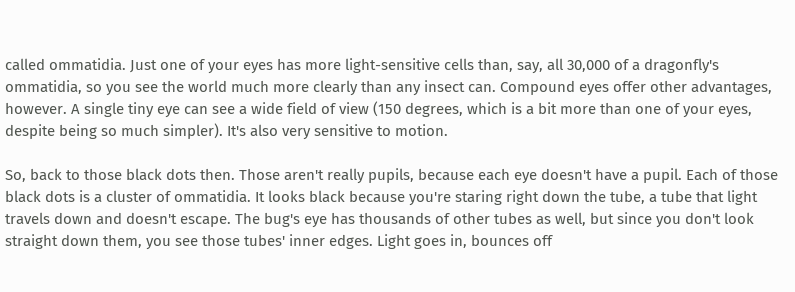called ommatidia. Just one of your eyes has more light-sensitive cells than, say, all 30,000 of a dragonfly's ommatidia, so you see the world much more clearly than any insect can. Compound eyes offer other advantages, however. A single tiny eye can see a wide field of view (150 degrees, which is a bit more than one of your eyes, despite being so much simpler). It's also very sensitive to motion.

So, back to those black dots then. Those aren't really pupils, because each eye doesn't have a pupil. Each of those black dots is a cluster of ommatidia. It looks black because you're staring right down the tube, a tube that light travels down and doesn't escape. The bug's eye has thousands of other tubes as well, but since you don't look straight down them, you see those tubes' inner edges. Light goes in, bounces off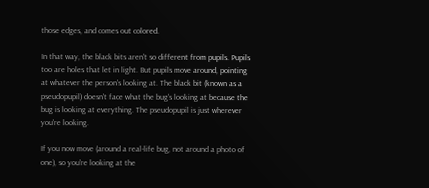those edges, and comes out colored.

In that way, the black bits aren't so different from pupils. Pupils too are holes that let in light. But pupils move around, pointing at whatever the person's looking at. The black bit (known as a pseudopupil) doesn't face what the bug's looking at because the bug is looking at everything. The pseudopupil is just wherever you're looking.

If you now move (around a real-life bug, not around a photo of one), so you're looking at the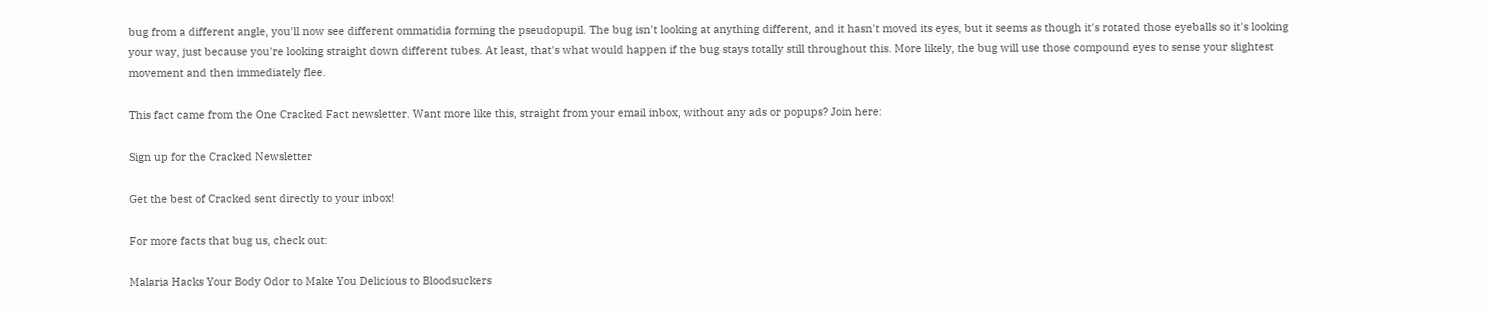bug from a different angle, you'll now see different ommatidia forming the pseudopupil. The bug isn't looking at anything different, and it hasn't moved its eyes, but it seems as though it's rotated those eyeballs so it's looking your way, just because you're looking straight down different tubes. At least, that's what would happen if the bug stays totally still throughout this. More likely, the bug will use those compound eyes to sense your slightest movement and then immediately flee.

This fact came from the One Cracked Fact newsletter. Want more like this, straight from your email inbox, without any ads or popups? Join here:

Sign up for the Cracked Newsletter

Get the best of Cracked sent directly to your inbox!

For more facts that bug us, check out:

Malaria Hacks Your Body Odor to Make You Delicious to Bloodsuckers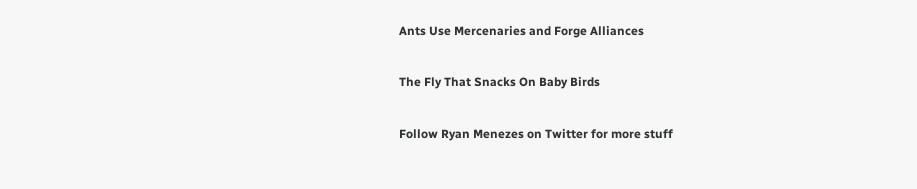Ants Use Mercenaries and Forge Alliances

The Fly That Snacks On Baby Birds

Follow Ryan Menezes on Twitter for more stuff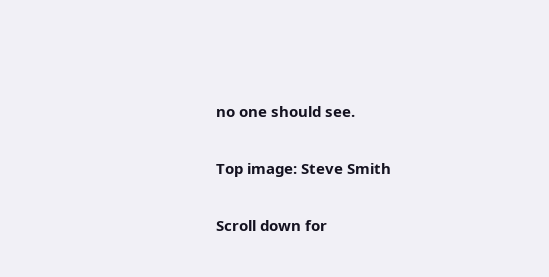no one should see.

Top image: Steve Smith

Scroll down for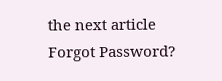the next article
Forgot Password?